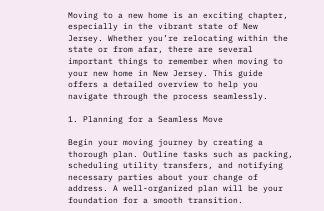Moving to a new home is an exciting chapter, especially in the vibrant state of New Jersey. Whether you’re relocating within the state or from afar, there are several important things to remember when moving to your new home in New Jersey. This guide offers a detailed overview to help you navigate through the process seamlessly.

1. Planning for a Seamless Move

Begin your moving journey by creating a thorough plan. Outline tasks such as packing, scheduling utility transfers, and notifying necessary parties about your change of address. A well-organized plan will be your foundation for a smooth transition.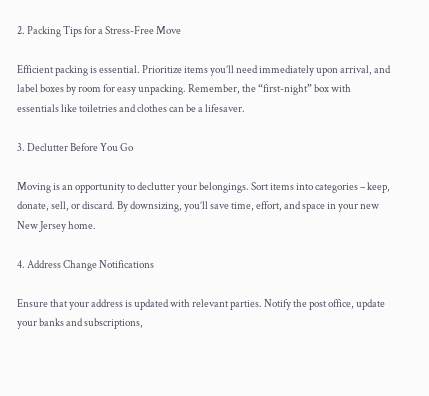2. Packing Tips for a Stress-Free Move

Efficient packing is essential. Prioritize items you’ll need immediately upon arrival, and label boxes by room for easy unpacking. Remember, the “first-night” box with essentials like toiletries and clothes can be a lifesaver.

3. Declutter Before You Go

Moving is an opportunity to declutter your belongings. Sort items into categories – keep, donate, sell, or discard. By downsizing, you’ll save time, effort, and space in your new New Jersey home.

4. Address Change Notifications

Ensure that your address is updated with relevant parties. Notify the post office, update your banks and subscriptions,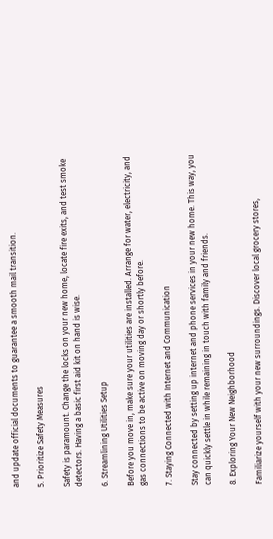and update official documents to guarantee a smooth mail transition.

5. Prioritize Safety Measures

Safety is paramount. Change the locks on your new home, locate fire exits, and test smoke detectors. Having a basic first aid kit on hand is wise.

6. Streamlining Utilities Setup

Before you move in, make sure your utilities are installed. Arrange for water, electricity, and gas connections to be active on moving day or shortly before.

7. Staying Connected with Internet and Communication

Stay connected by setting up internet and phone services in your new home. This way, you can quickly settle in while remaining in touch with family and friends.

8. Exploring Your New Neighborhood

Familiarize yourself with your new surroundings. Discover local grocery stores,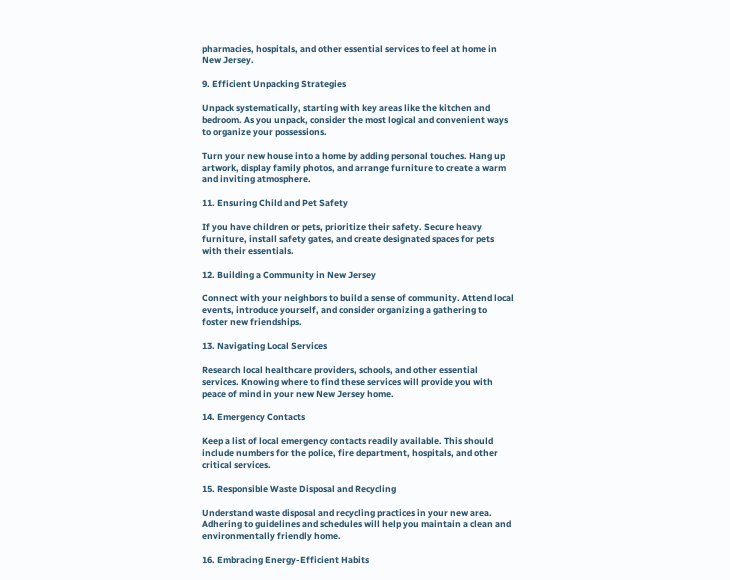pharmacies, hospitals, and other essential services to feel at home in New Jersey.

9. Efficient Unpacking Strategies

Unpack systematically, starting with key areas like the kitchen and bedroom. As you unpack, consider the most logical and convenient ways to organize your possessions.

Turn your new house into a home by adding personal touches. Hang up artwork, display family photos, and arrange furniture to create a warm and inviting atmosphere.

11. Ensuring Child and Pet Safety

If you have children or pets, prioritize their safety. Secure heavy furniture, install safety gates, and create designated spaces for pets with their essentials.

12. Building a Community in New Jersey

Connect with your neighbors to build a sense of community. Attend local events, introduce yourself, and consider organizing a gathering to foster new friendships.

13. Navigating Local Services

Research local healthcare providers, schools, and other essential services. Knowing where to find these services will provide you with peace of mind in your new New Jersey home.

14. Emergency Contacts

Keep a list of local emergency contacts readily available. This should include numbers for the police, fire department, hospitals, and other critical services.

15. Responsible Waste Disposal and Recycling

Understand waste disposal and recycling practices in your new area. Adhering to guidelines and schedules will help you maintain a clean and environmentally friendly home.

16. Embracing Energy-Efficient Habits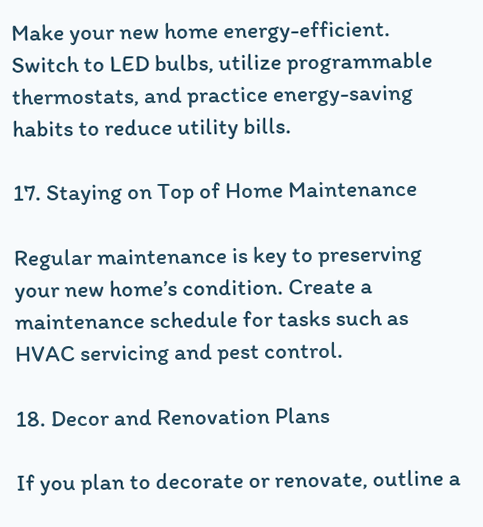Make your new home energy-efficient. Switch to LED bulbs, utilize programmable thermostats, and practice energy-saving habits to reduce utility bills.

17. Staying on Top of Home Maintenance

Regular maintenance is key to preserving your new home’s condition. Create a maintenance schedule for tasks such as HVAC servicing and pest control.

18. Decor and Renovation Plans

If you plan to decorate or renovate, outline a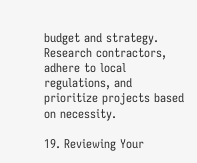budget and strategy. Research contractors, adhere to local regulations, and prioritize projects based on necessity.

19. Reviewing Your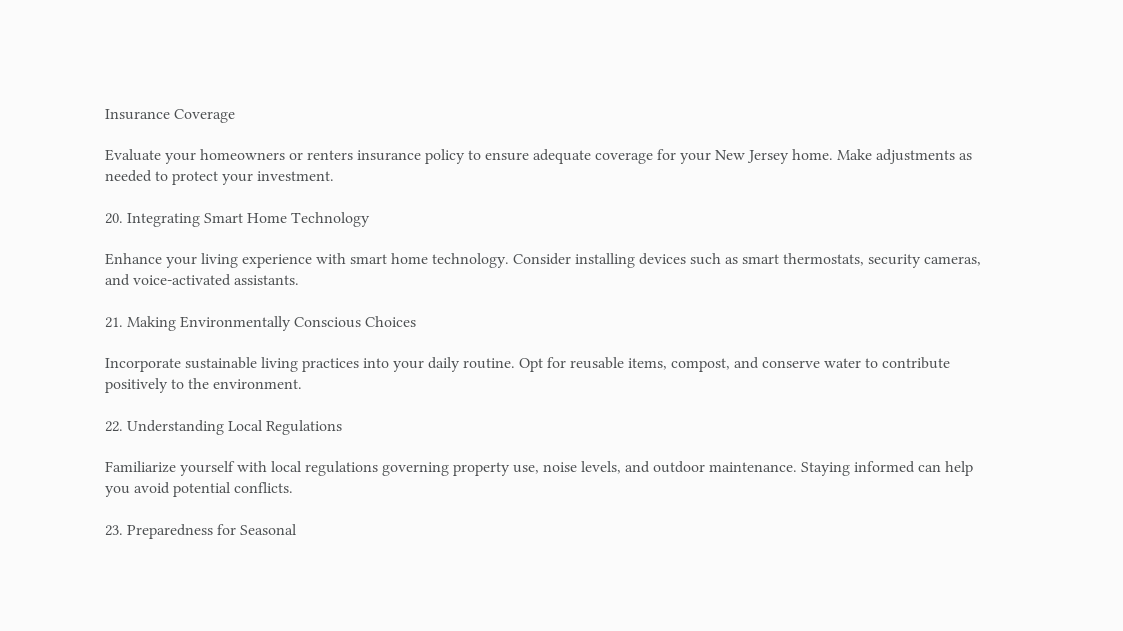Insurance Coverage

Evaluate your homeowners or renters insurance policy to ensure adequate coverage for your New Jersey home. Make adjustments as needed to protect your investment.

20. Integrating Smart Home Technology

Enhance your living experience with smart home technology. Consider installing devices such as smart thermostats, security cameras, and voice-activated assistants.

21. Making Environmentally Conscious Choices

Incorporate sustainable living practices into your daily routine. Opt for reusable items, compost, and conserve water to contribute positively to the environment.

22. Understanding Local Regulations

Familiarize yourself with local regulations governing property use, noise levels, and outdoor maintenance. Staying informed can help you avoid potential conflicts.

23. Preparedness for Seasonal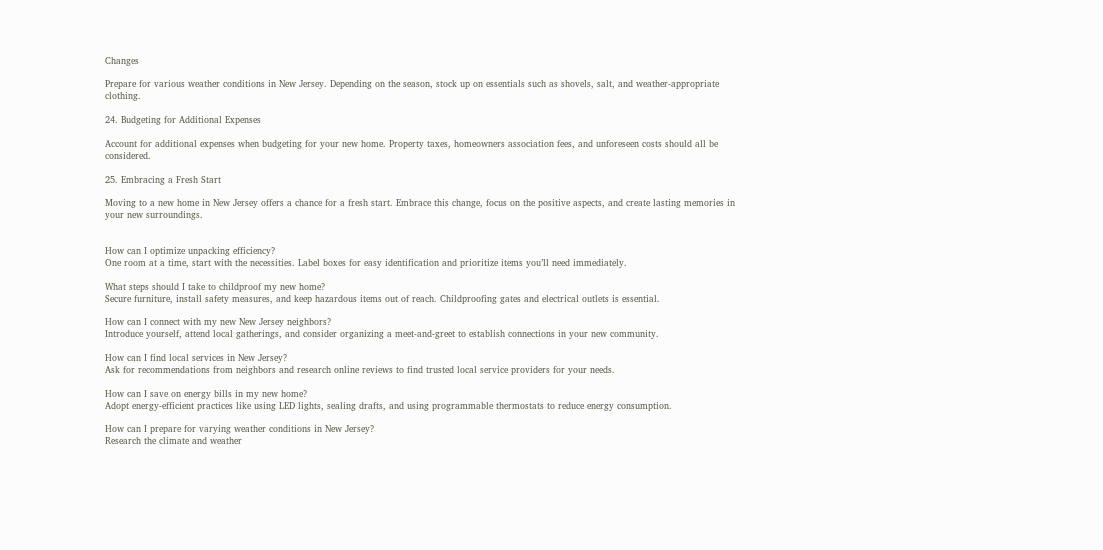Changes

Prepare for various weather conditions in New Jersey. Depending on the season, stock up on essentials such as shovels, salt, and weather-appropriate clothing.

24. Budgeting for Additional Expenses

Account for additional expenses when budgeting for your new home. Property taxes, homeowners association fees, and unforeseen costs should all be considered.

25. Embracing a Fresh Start

Moving to a new home in New Jersey offers a chance for a fresh start. Embrace this change, focus on the positive aspects, and create lasting memories in your new surroundings.


How can I optimize unpacking efficiency?
One room at a time, start with the necessities. Label boxes for easy identification and prioritize items you’ll need immediately.

What steps should I take to childproof my new home?
Secure furniture, install safety measures, and keep hazardous items out of reach. Childproofing gates and electrical outlets is essential.

How can I connect with my new New Jersey neighbors?
Introduce yourself, attend local gatherings, and consider organizing a meet-and-greet to establish connections in your new community.

How can I find local services in New Jersey?
Ask for recommendations from neighbors and research online reviews to find trusted local service providers for your needs.

How can I save on energy bills in my new home?
Adopt energy-efficient practices like using LED lights, sealing drafts, and using programmable thermostats to reduce energy consumption.

How can I prepare for varying weather conditions in New Jersey?
Research the climate and weather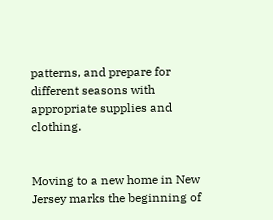patterns, and prepare for different seasons with appropriate supplies and clothing.


Moving to a new home in New Jersey marks the beginning of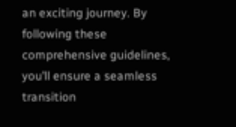an exciting journey. By following these comprehensive guidelines, you’ll ensure a seamless transition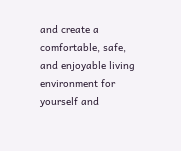and create a comfortable, safe, and enjoyable living environment for yourself and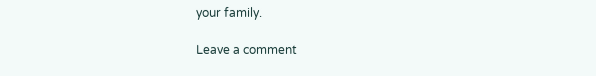your family.

Leave a comment